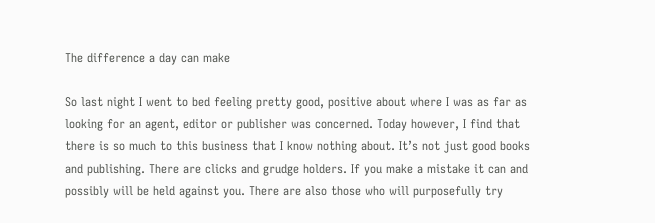The difference a day can make

So last night I went to bed feeling pretty good, positive about where I was as far as looking for an agent, editor or publisher was concerned. Today however, I find that there is so much to this business that I know nothing about. It’s not just good books and publishing. There are clicks and grudge holders. If you make a mistake it can and possibly will be held against you. There are also those who will purposefully try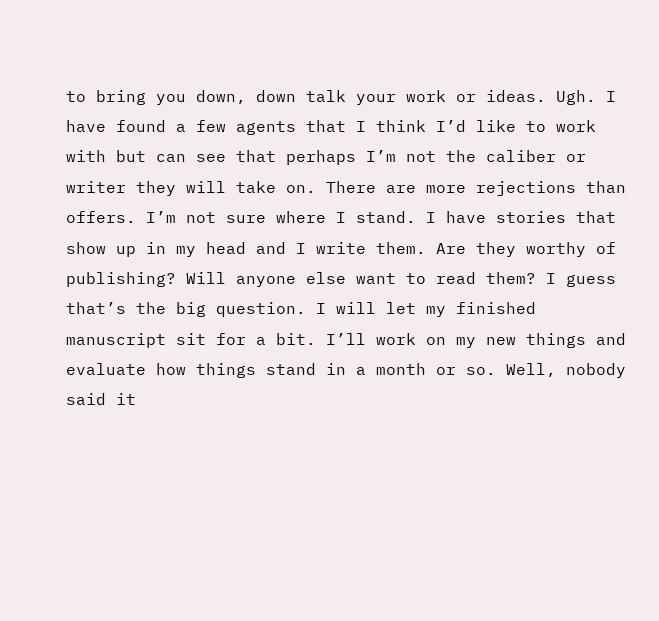to bring you down, down talk your work or ideas. Ugh. I have found a few agents that I think I’d like to work with but can see that perhaps I’m not the caliber or writer they will take on. There are more rejections than offers. I’m not sure where I stand. I have stories that show up in my head and I write them. Are they worthy of publishing? Will anyone else want to read them? I guess that’s the big question. I will let my finished manuscript sit for a bit. I’ll work on my new things and evaluate how things stand in a month or so. Well, nobody said it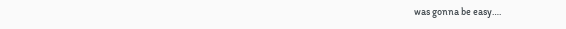was gonna be easy….